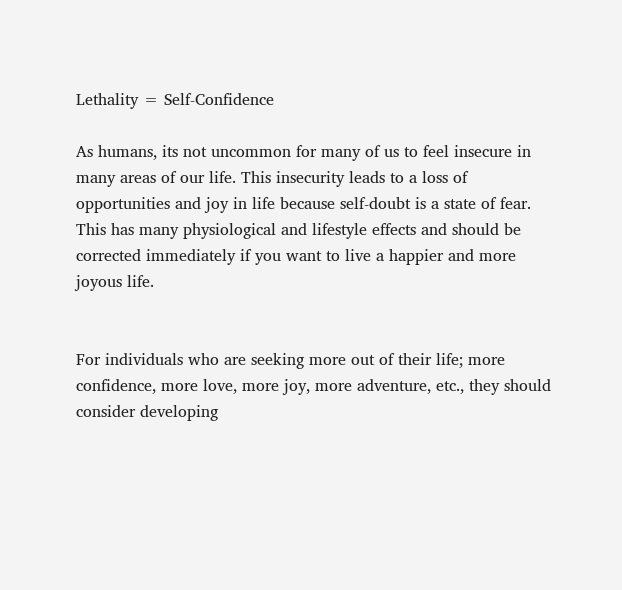Lethality = Self-Confidence

As humans, its not uncommon for many of us to feel insecure in many areas of our life. This insecurity leads to a loss of opportunities and joy in life because self-doubt is a state of fear. This has many physiological and lifestyle effects and should be corrected immediately if you want to live a happier and more joyous life.


For individuals who are seeking more out of their life; more confidence, more love, more joy, more adventure, etc., they should consider developing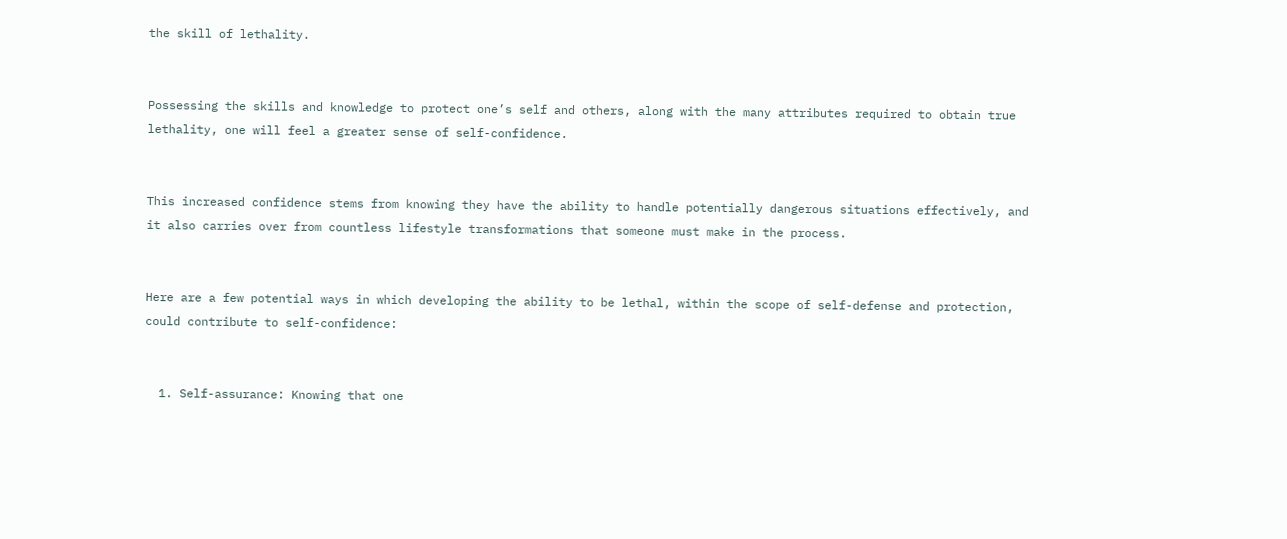the skill of lethality.


Possessing the skills and knowledge to protect one’s self and others, along with the many attributes required to obtain true lethality, one will feel a greater sense of self-confidence.


This increased confidence stems from knowing they have the ability to handle potentially dangerous situations effectively, and it also carries over from countless lifestyle transformations that someone must make in the process.


Here are a few potential ways in which developing the ability to be lethal, within the scope of self-defense and protection, could contribute to self-confidence:


  1. Self-assurance: Knowing that one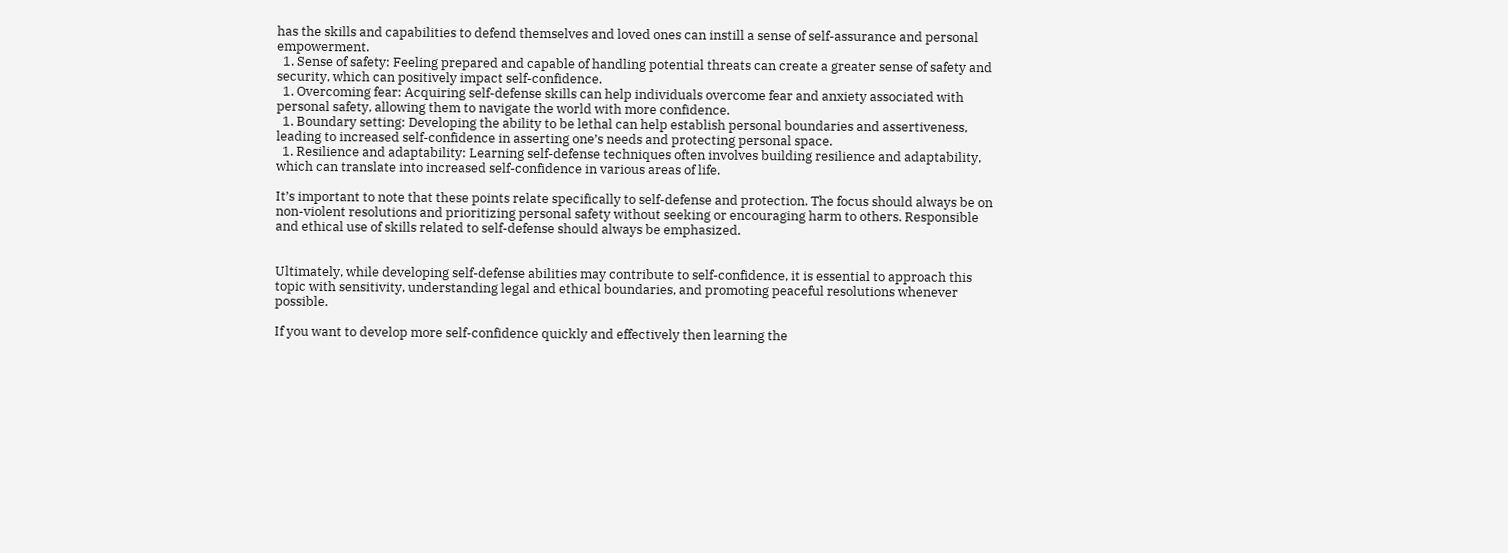has the skills and capabilities to defend themselves and loved ones can instill a sense of self-assurance and personal empowerment.
  1. Sense of safety: Feeling prepared and capable of handling potential threats can create a greater sense of safety and security, which can positively impact self-confidence.
  1. Overcoming fear: Acquiring self-defense skills can help individuals overcome fear and anxiety associated with personal safety, allowing them to navigate the world with more confidence.
  1. Boundary setting: Developing the ability to be lethal can help establish personal boundaries and assertiveness, leading to increased self-confidence in asserting one’s needs and protecting personal space.
  1. Resilience and adaptability: Learning self-defense techniques often involves building resilience and adaptability, which can translate into increased self-confidence in various areas of life.

It’s important to note that these points relate specifically to self-defense and protection. The focus should always be on non-violent resolutions and prioritizing personal safety without seeking or encouraging harm to others. Responsible and ethical use of skills related to self-defense should always be emphasized.


Ultimately, while developing self-defense abilities may contribute to self-confidence, it is essential to approach this topic with sensitivity, understanding legal and ethical boundaries, and promoting peaceful resolutions whenever possible.

If you want to develop more self-confidence quickly and effectively then learning the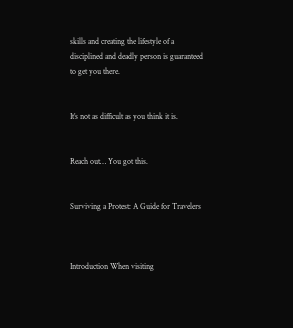skills and creating the lifestyle of a disciplined and deadly person is guaranteed to get you there.


It’s not as difficult as you think it is.


Reach out… You got this.


Surviving a Protest: A Guide for Travelers



Introduction When visiting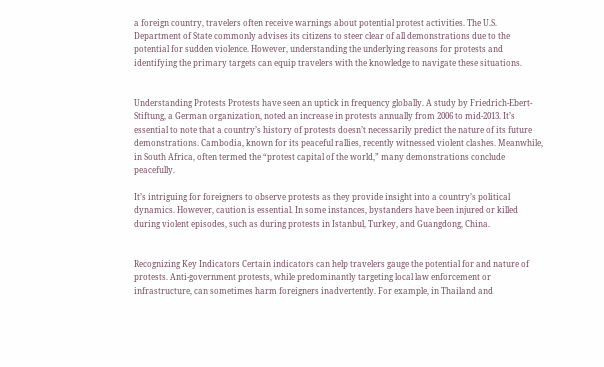a foreign country, travelers often receive warnings about potential protest activities. The U.S. Department of State commonly advises its citizens to steer clear of all demonstrations due to the potential for sudden violence. However, understanding the underlying reasons for protests and identifying the primary targets can equip travelers with the knowledge to navigate these situations.


Understanding Protests Protests have seen an uptick in frequency globally. A study by Friedrich-Ebert-Stiftung, a German organization, noted an increase in protests annually from 2006 to mid-2013. It’s essential to note that a country’s history of protests doesn’t necessarily predict the nature of its future demonstrations. Cambodia, known for its peaceful rallies, recently witnessed violent clashes. Meanwhile, in South Africa, often termed the “protest capital of the world,” many demonstrations conclude peacefully.

It’s intriguing for foreigners to observe protests as they provide insight into a country’s political dynamics. However, caution is essential. In some instances, bystanders have been injured or killed during violent episodes, such as during protests in Istanbul, Turkey, and Guangdong, China.


Recognizing Key Indicators Certain indicators can help travelers gauge the potential for and nature of protests. Anti-government protests, while predominantly targeting local law enforcement or infrastructure, can sometimes harm foreigners inadvertently. For example, in Thailand and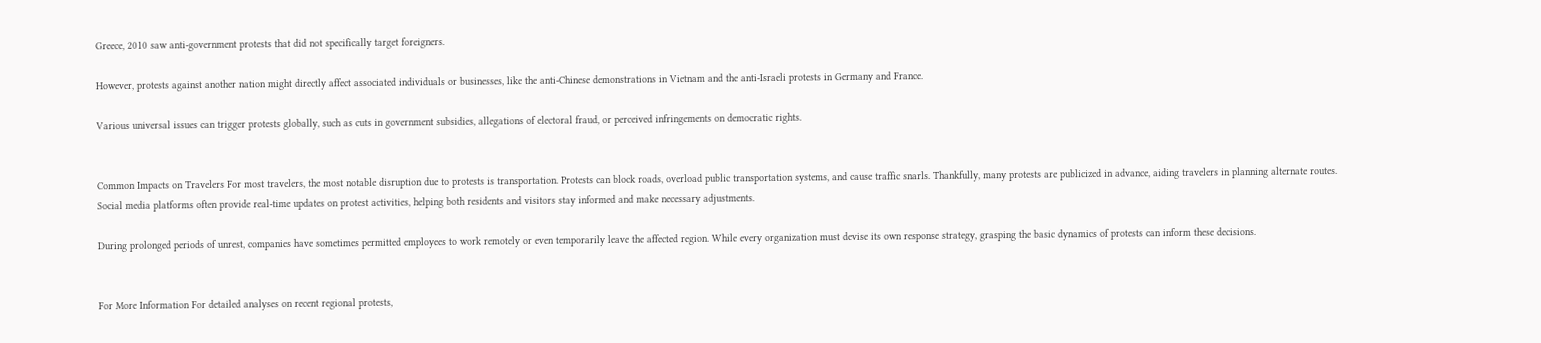Greece, 2010 saw anti-government protests that did not specifically target foreigners.

However, protests against another nation might directly affect associated individuals or businesses, like the anti-Chinese demonstrations in Vietnam and the anti-Israeli protests in Germany and France.

Various universal issues can trigger protests globally, such as cuts in government subsidies, allegations of electoral fraud, or perceived infringements on democratic rights.


Common Impacts on Travelers For most travelers, the most notable disruption due to protests is transportation. Protests can block roads, overload public transportation systems, and cause traffic snarls. Thankfully, many protests are publicized in advance, aiding travelers in planning alternate routes. Social media platforms often provide real-time updates on protest activities, helping both residents and visitors stay informed and make necessary adjustments.

During prolonged periods of unrest, companies have sometimes permitted employees to work remotely or even temporarily leave the affected region. While every organization must devise its own response strategy, grasping the basic dynamics of protests can inform these decisions.


For More Information For detailed analyses on recent regional protests,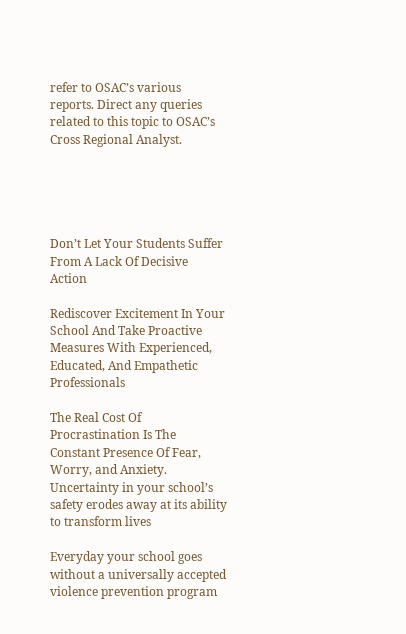refer to OSAC’s various reports. Direct any queries related to this topic to OSAC’s Cross Regional Analyst.





Don’t Let Your Students Suffer From A Lack Of Decisive Action

Rediscover Excitement In Your School And Take Proactive Measures With Experienced, Educated, And Empathetic Professionals

The Real Cost Of Procrastination Is The Constant Presence Of Fear, Worry, and Anxiety. Uncertainty in your school’s safety erodes away at its ability to transform lives

Everyday your school goes without a universally accepted violence prevention program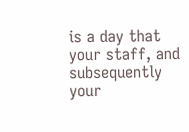is a day that your staff, and subsequently your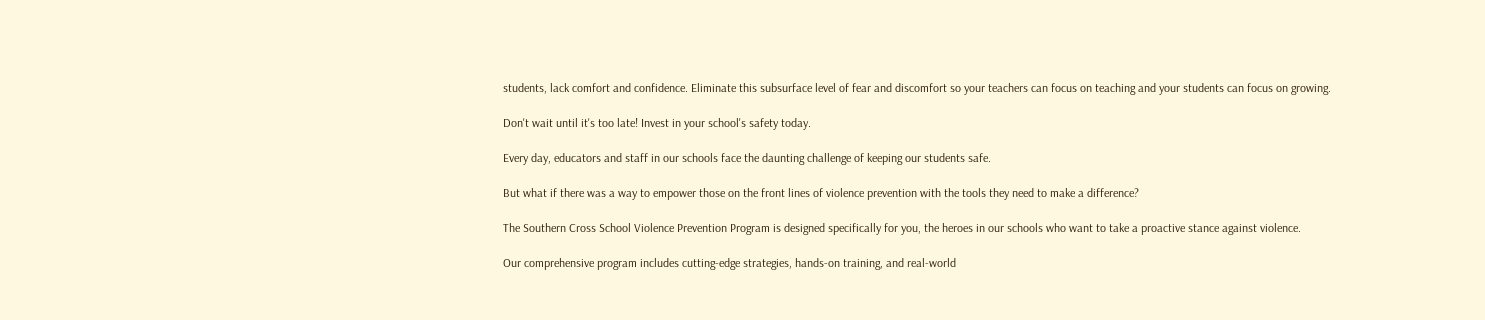students, lack comfort and confidence. Eliminate this subsurface level of fear and discomfort so your teachers can focus on teaching and your students can focus on growing.

Don't wait until it's too late! Invest in your school's safety today.

Every day, educators and staff in our schools face the daunting challenge of keeping our students safe.

But what if there was a way to empower those on the front lines of violence prevention with the tools they need to make a difference?

The Southern Cross School Violence Prevention Program is designed specifically for you, the heroes in our schools who want to take a proactive stance against violence.

Our comprehensive program includes cutting-edge strategies, hands-on training, and real-world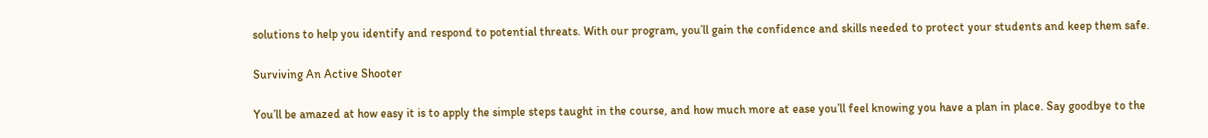solutions to help you identify and respond to potential threats. With our program, you’ll gain the confidence and skills needed to protect your students and keep them safe.

Surviving An Active Shooter

You’ll be amazed at how easy it is to apply the simple steps taught in the course, and how much more at ease you’ll feel knowing you have a plan in place. Say goodbye to the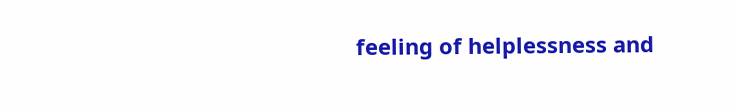feeling of helplessness and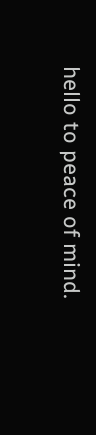hello to peace of mind.